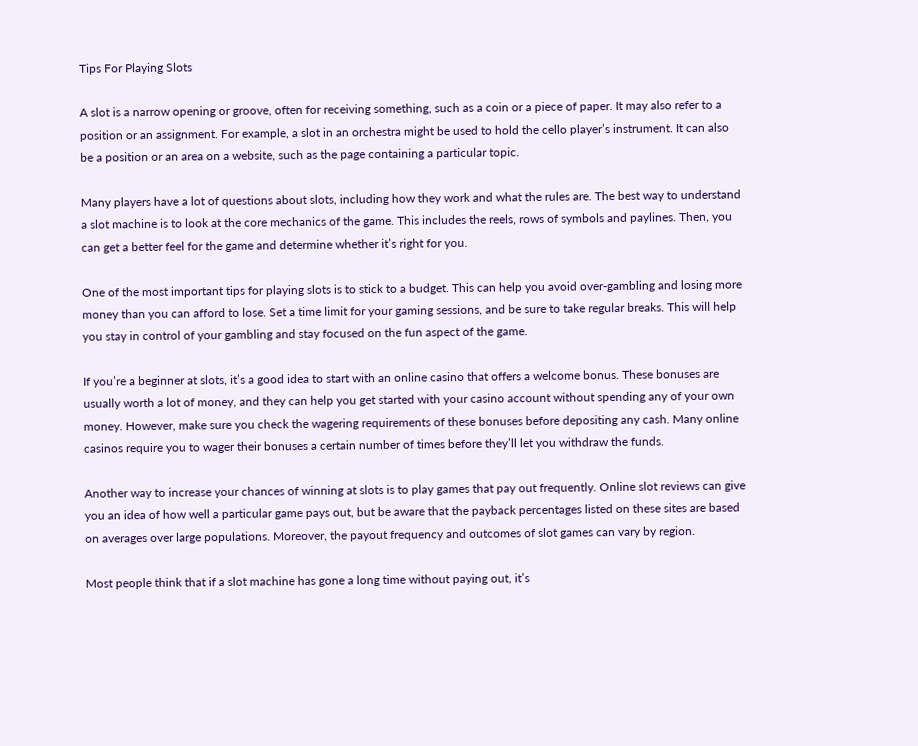Tips For Playing Slots

A slot is a narrow opening or groove, often for receiving something, such as a coin or a piece of paper. It may also refer to a position or an assignment. For example, a slot in an orchestra might be used to hold the cello player’s instrument. It can also be a position or an area on a website, such as the page containing a particular topic.

Many players have a lot of questions about slots, including how they work and what the rules are. The best way to understand a slot machine is to look at the core mechanics of the game. This includes the reels, rows of symbols and paylines. Then, you can get a better feel for the game and determine whether it’s right for you.

One of the most important tips for playing slots is to stick to a budget. This can help you avoid over-gambling and losing more money than you can afford to lose. Set a time limit for your gaming sessions, and be sure to take regular breaks. This will help you stay in control of your gambling and stay focused on the fun aspect of the game.

If you’re a beginner at slots, it’s a good idea to start with an online casino that offers a welcome bonus. These bonuses are usually worth a lot of money, and they can help you get started with your casino account without spending any of your own money. However, make sure you check the wagering requirements of these bonuses before depositing any cash. Many online casinos require you to wager their bonuses a certain number of times before they’ll let you withdraw the funds.

Another way to increase your chances of winning at slots is to play games that pay out frequently. Online slot reviews can give you an idea of how well a particular game pays out, but be aware that the payback percentages listed on these sites are based on averages over large populations. Moreover, the payout frequency and outcomes of slot games can vary by region.

Most people think that if a slot machine has gone a long time without paying out, it’s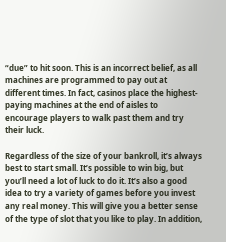“due” to hit soon. This is an incorrect belief, as all machines are programmed to pay out at different times. In fact, casinos place the highest-paying machines at the end of aisles to encourage players to walk past them and try their luck.

Regardless of the size of your bankroll, it’s always best to start small. It’s possible to win big, but you’ll need a lot of luck to do it. It’s also a good idea to try a variety of games before you invest any real money. This will give you a better sense of the type of slot that you like to play. In addition,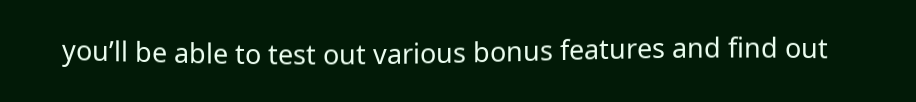you’ll be able to test out various bonus features and find out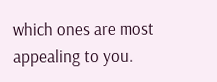which ones are most appealing to you.